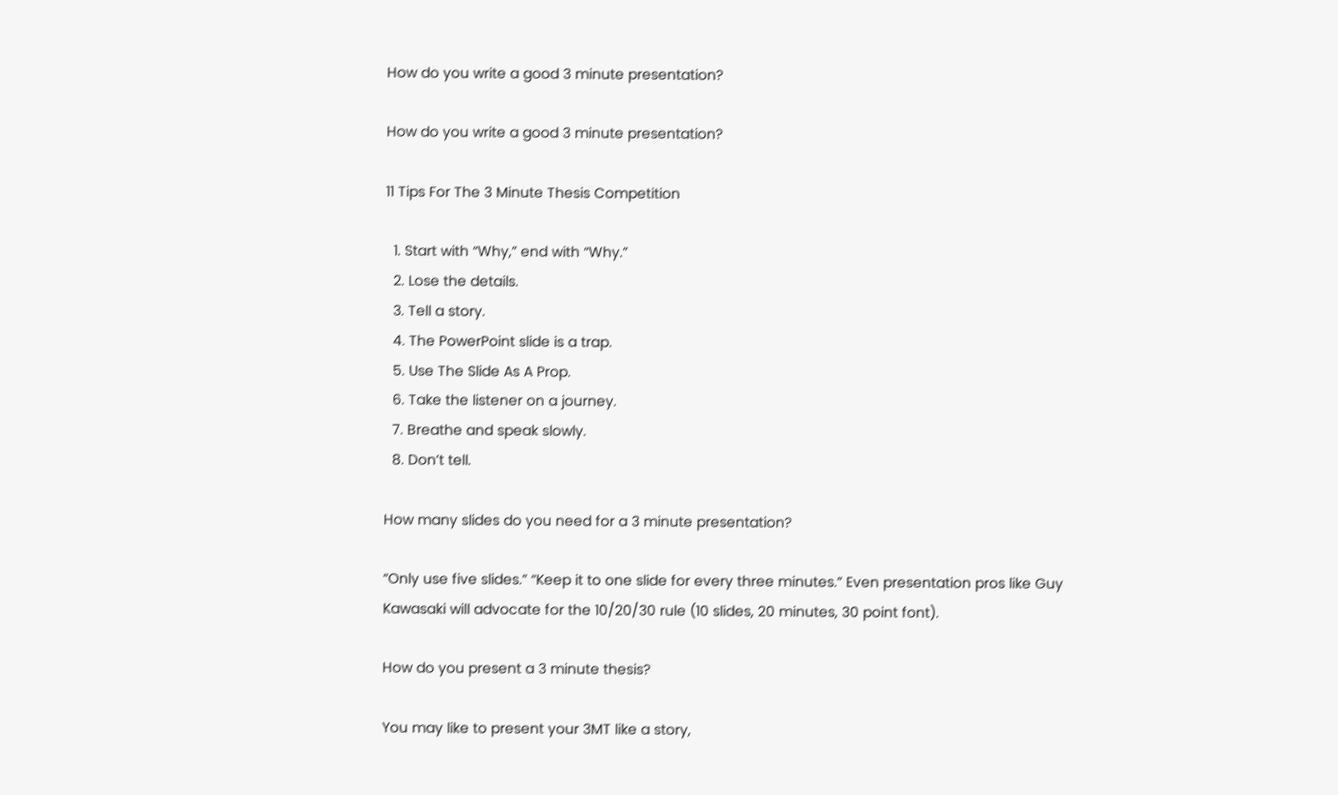How do you write a good 3 minute presentation?

How do you write a good 3 minute presentation?

11 Tips For The 3 Minute Thesis Competition

  1. Start with “Why,” end with “Why.”
  2. Lose the details.
  3. Tell a story.
  4. The PowerPoint slide is a trap.
  5. Use The Slide As A Prop.
  6. Take the listener on a journey.
  7. Breathe and speak slowly.
  8. Don’t tell.

How many slides do you need for a 3 minute presentation?

“Only use five slides.” “Keep it to one slide for every three minutes.” Even presentation pros like Guy Kawasaki will advocate for the 10/20/30 rule (10 slides, 20 minutes, 30 point font).

How do you present a 3 minute thesis?

You may like to present your 3MT like a story,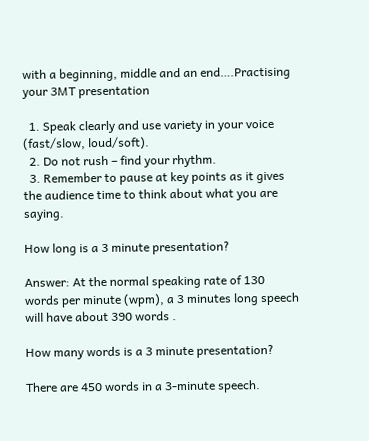with a beginning, middle and an end….Practising your 3MT presentation

  1. Speak clearly and use variety in your voice (fast/slow, loud/soft).
  2. Do not rush – find your rhythm.
  3. Remember to pause at key points as it gives the audience time to think about what you are saying.

How long is a 3 minute presentation?

Answer: At the normal speaking rate of 130 words per minute (wpm), a 3 minutes long speech will have about 390 words .

How many words is a 3 minute presentation?

There are 450 words in a 3-minute speech.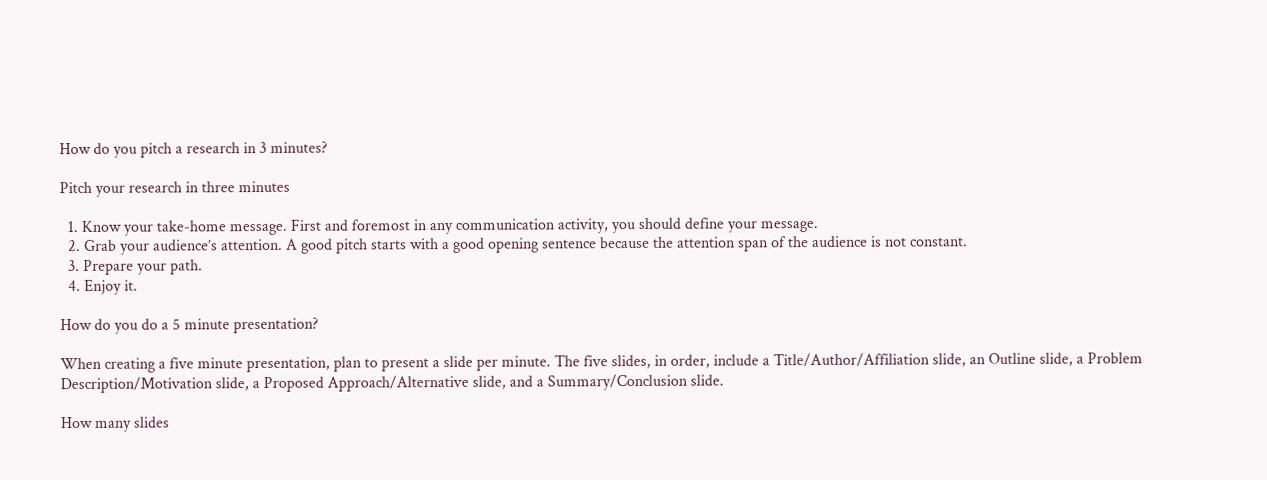How do you pitch a research in 3 minutes?

Pitch your research in three minutes

  1. Know your take-home message. First and foremost in any communication activity, you should define your message.
  2. Grab your audience’s attention. A good pitch starts with a good opening sentence because the attention span of the audience is not constant.
  3. Prepare your path.
  4. Enjoy it.

How do you do a 5 minute presentation?

When creating a five minute presentation, plan to present a slide per minute. The five slides, in order, include a Title/Author/Affiliation slide, an Outline slide, a Problem Description/Motivation slide, a Proposed Approach/Alternative slide, and a Summary/Conclusion slide.

How many slides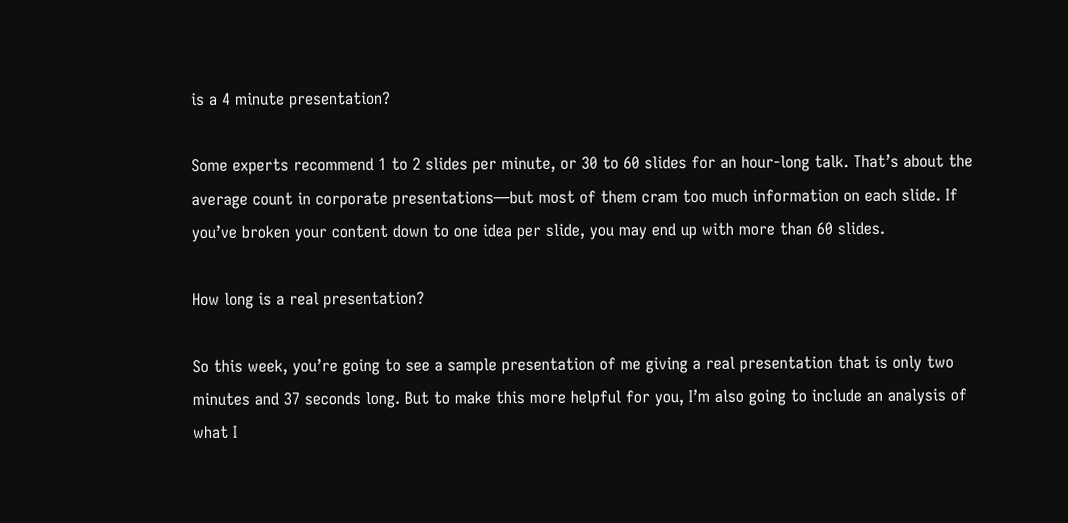is a 4 minute presentation?

Some experts recommend 1 to 2 slides per minute, or 30 to 60 slides for an hour-long talk. That’s about the average count in corporate presentations—but most of them cram too much information on each slide. If you’ve broken your content down to one idea per slide, you may end up with more than 60 slides.

How long is a real presentation?

So this week, you’re going to see a sample presentation of me giving a real presentation that is only two minutes and 37 seconds long. But to make this more helpful for you, I’m also going to include an analysis of what I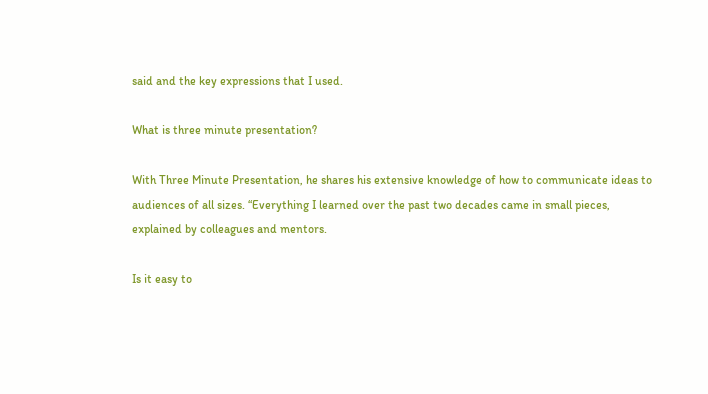said and the key expressions that I used.

What is three minute presentation?

With Three Minute Presentation, he shares his extensive knowledge of how to communicate ideas to audiences of all sizes. “Everything I learned over the past two decades came in small pieces, explained by colleagues and mentors.

Is it easy to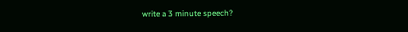write a 3 minute speech?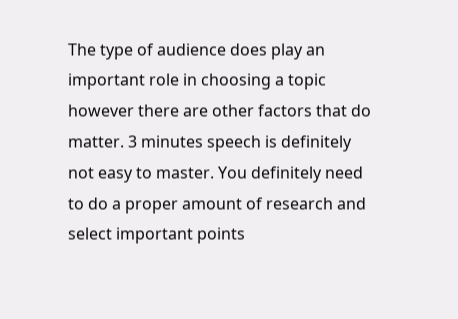The type of audience does play an important role in choosing a topic however there are other factors that do matter. 3 minutes speech is definitely not easy to master. You definitely need to do a proper amount of research and select important points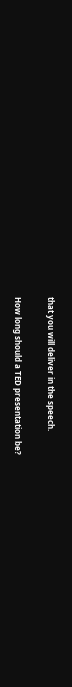that you will deliver in the speech.

How long should a TED presentation be?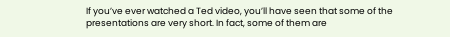If you’ve ever watched a Ted video, you’ll have seen that some of the presentations are very short. In fact, some of them are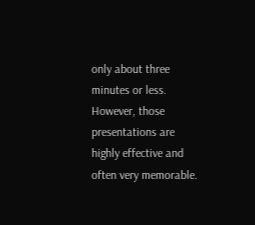only about three minutes or less. However, those presentations are highly effective and often very memorable.